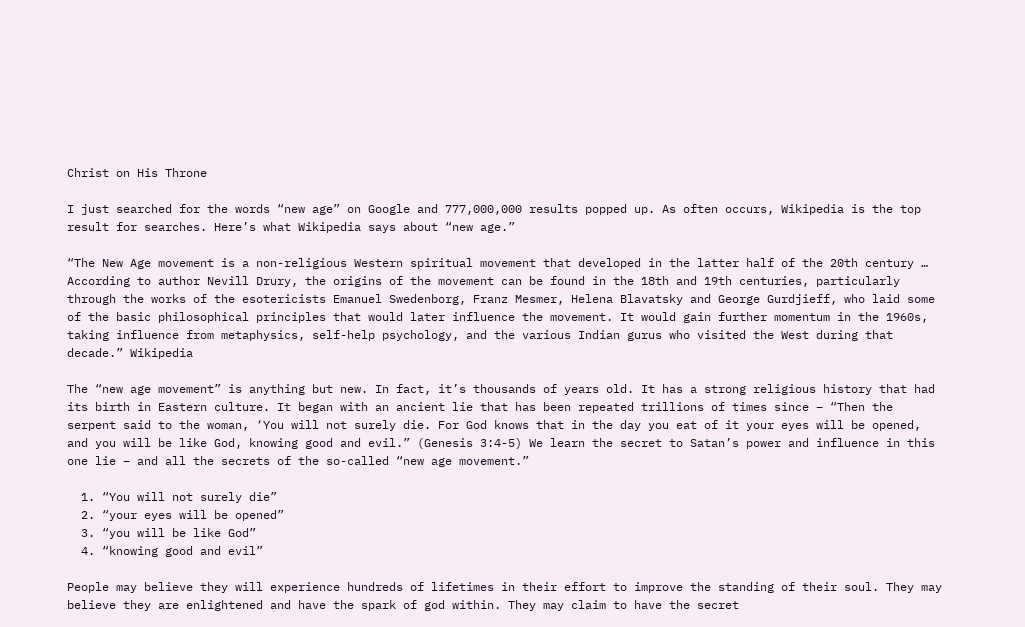Christ on His Throne

I just searched for the words “new age” on Google and 777,000,000 results popped up. As often occurs, Wikipedia is the top result for searches. Here’s what Wikipedia says about “new age.”

“The New Age movement is a non-religious Western spiritual movement that developed in the latter half of the 20th century … According to author Nevill Drury, the origins of the movement can be found in the 18th and 19th centuries, particularly through the works of the esotericists Emanuel Swedenborg, Franz Mesmer, Helena Blavatsky and George Gurdjieff, who laid some of the basic philosophical principles that would later influence the movement. It would gain further momentum in the 1960s, taking influence from metaphysics, self-help psychology, and the various Indian gurus who visited the West during that decade.” Wikipedia

The “new age movement” is anything but new. In fact, it’s thousands of years old. It has a strong religious history that had its birth in Eastern culture. It began with an ancient lie that has been repeated trillions of times since – “Then the serpent said to the woman, ‘You will not surely die. For God knows that in the day you eat of it your eyes will be opened, and you will be like God, knowing good and evil.” (Genesis 3:4-5) We learn the secret to Satan’s power and influence in this one lie – and all the secrets of the so-called “new age movement.”

  1. “You will not surely die”
  2. “your eyes will be opened”
  3. “you will be like God”
  4. “knowing good and evil”

People may believe they will experience hundreds of lifetimes in their effort to improve the standing of their soul. They may believe they are enlightened and have the spark of god within. They may claim to have the secret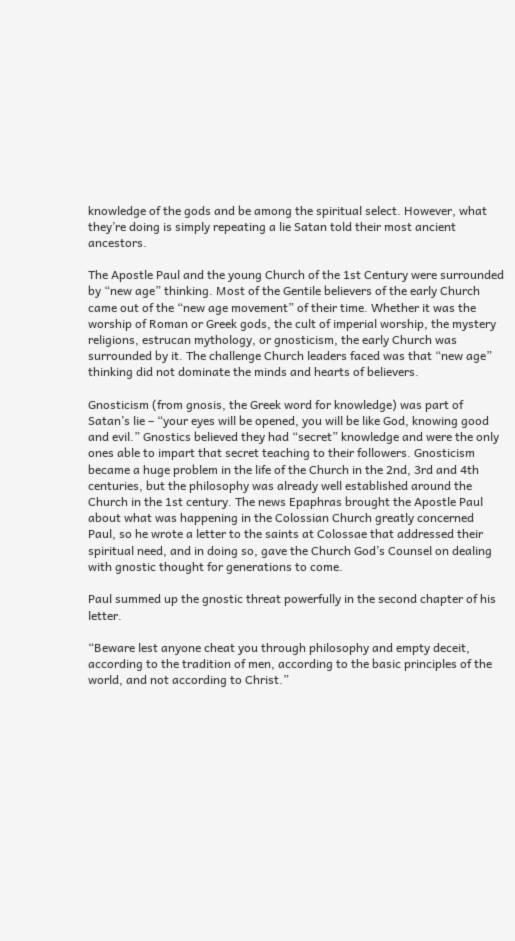knowledge of the gods and be among the spiritual select. However, what they’re doing is simply repeating a lie Satan told their most ancient ancestors.

The Apostle Paul and the young Church of the 1st Century were surrounded by “new age” thinking. Most of the Gentile believers of the early Church came out of the “new age movement” of their time. Whether it was the worship of Roman or Greek gods, the cult of imperial worship, the mystery religions, estrucan mythology, or gnosticism, the early Church was surrounded by it. The challenge Church leaders faced was that “new age” thinking did not dominate the minds and hearts of believers.

Gnosticism (from gnosis, the Greek word for knowledge) was part of Satan’s lie – “your eyes will be opened, you will be like God, knowing good and evil.” Gnostics believed they had “secret” knowledge and were the only ones able to impart that secret teaching to their followers. Gnosticism became a huge problem in the life of the Church in the 2nd, 3rd and 4th centuries, but the philosophy was already well established around the Church in the 1st century. The news Epaphras brought the Apostle Paul about what was happening in the Colossian Church greatly concerned Paul, so he wrote a letter to the saints at Colossae that addressed their spiritual need, and in doing so, gave the Church God’s Counsel on dealing with gnostic thought for generations to come.

Paul summed up the gnostic threat powerfully in the second chapter of his letter.

“Beware lest anyone cheat you through philosophy and empty deceit, according to the tradition of men, according to the basic principles of the world, and not according to Christ.”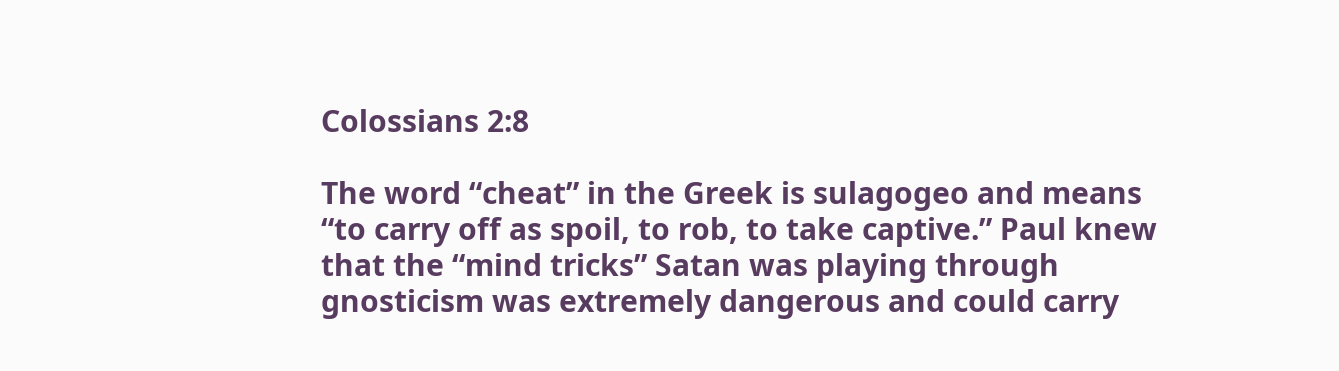Colossians 2:8

The word “cheat” in the Greek is sulagogeo and means “to carry off as spoil, to rob, to take captive.” Paul knew that the “mind tricks” Satan was playing through gnosticism was extremely dangerous and could carry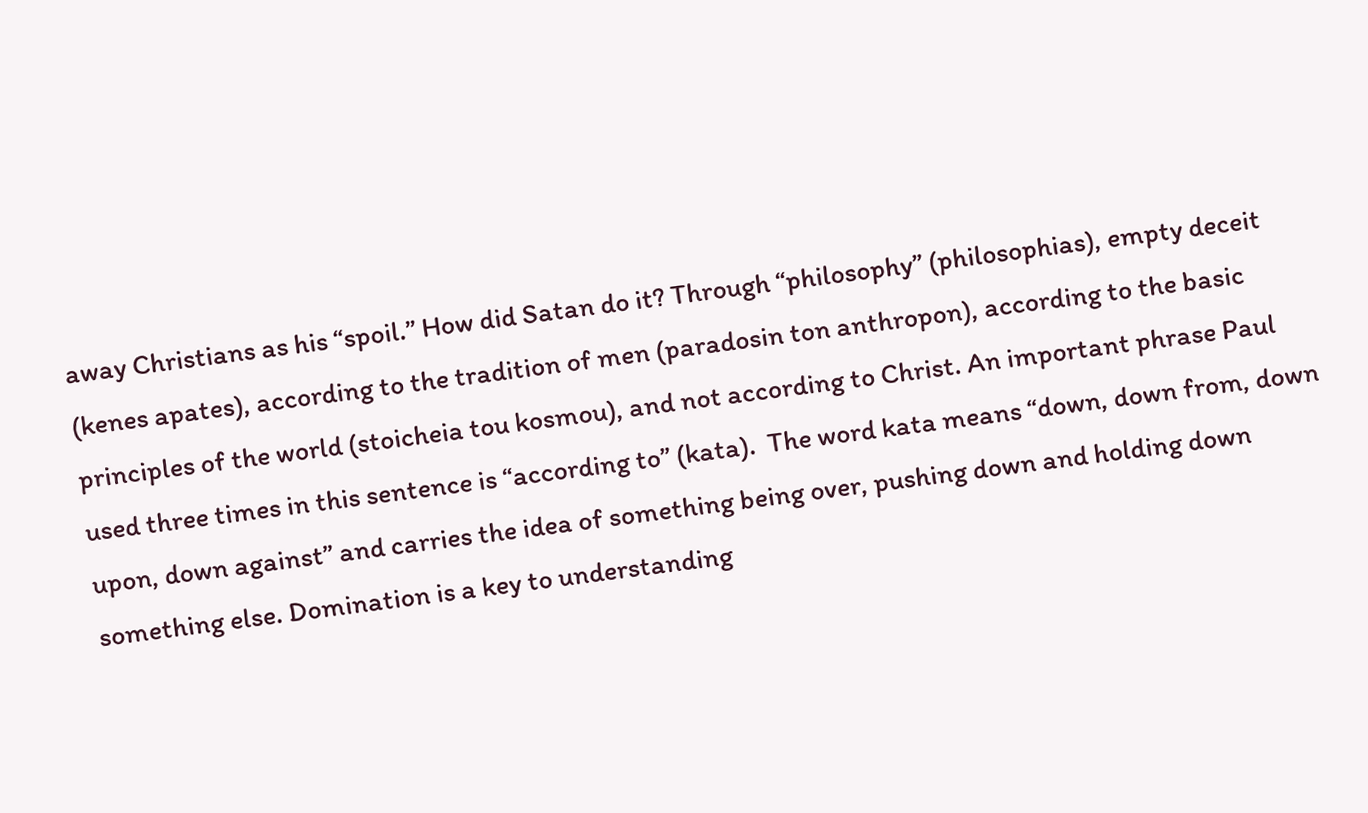away Christians as his “spoil.” How did Satan do it? Through “philosophy” (philosophias), empty deceit (kenes apates), according to the tradition of men (paradosin ton anthropon), according to the basic principles of the world (stoicheia tou kosmou), and not according to Christ. An important phrase Paul used three times in this sentence is “according to” (kata).  The word kata means “down, down from, down upon, down against” and carries the idea of something being over, pushing down and holding down something else. Domination is a key to understanding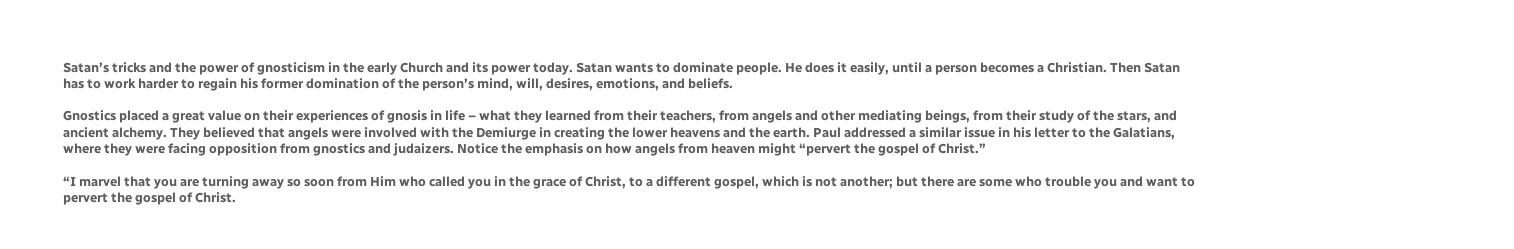Satan’s tricks and the power of gnosticism in the early Church and its power today. Satan wants to dominate people. He does it easily, until a person becomes a Christian. Then Satan has to work harder to regain his former domination of the person’s mind, will, desires, emotions, and beliefs.

Gnostics placed a great value on their experiences of gnosis in life – what they learned from their teachers, from angels and other mediating beings, from their study of the stars, and ancient alchemy. They believed that angels were involved with the Demiurge in creating the lower heavens and the earth. Paul addressed a similar issue in his letter to the Galatians, where they were facing opposition from gnostics and judaizers. Notice the emphasis on how angels from heaven might “pervert the gospel of Christ.”

“I marvel that you are turning away so soon from Him who called you in the grace of Christ, to a different gospel, which is not another; but there are some who trouble you and want to pervert the gospel of Christ.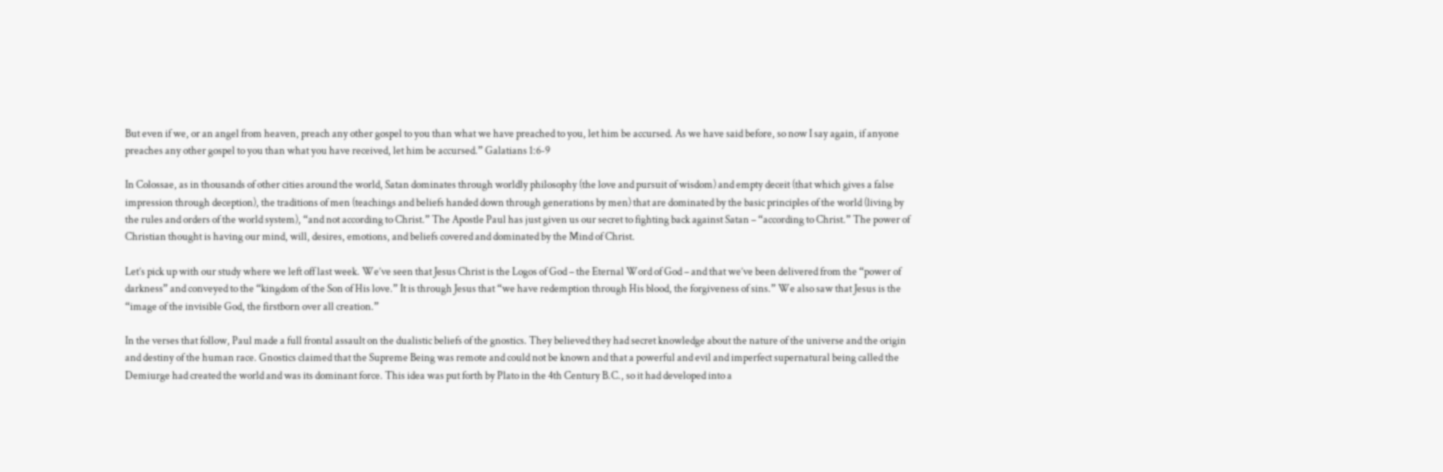But even if we, or an angel from heaven, preach any other gospel to you than what we have preached to you, let him be accursed. As we have said before, so now I say again, if anyone preaches any other gospel to you than what you have received, let him be accursed.” Galatians 1:6-9

In Colossae, as in thousands of other cities around the world, Satan dominates through worldly philosophy (the love and pursuit of wisdom) and empty deceit (that which gives a false impression through deception), the traditions of men (teachings and beliefs handed down through generations by men) that are dominated by the basic principles of the world (living by the rules and orders of the world system), “and not according to Christ.” The Apostle Paul has just given us our secret to fighting back against Satan – “according to Christ.” The power of Christian thought is having our mind, will, desires, emotions, and beliefs covered and dominated by the Mind of Christ.

Let’s pick up with our study where we left off last week. We’ve seen that Jesus Christ is the Logos of God – the Eternal Word of God – and that we’ve been delivered from the “power of darkness” and conveyed to the “kingdom of the Son of His love.” It is through Jesus that “we have redemption through His blood, the forgiveness of sins.” We also saw that Jesus is the “image of the invisible God, the firstborn over all creation.”

In the verses that follow, Paul made a full frontal assault on the dualistic beliefs of the gnostics. They believed they had secret knowledge about the nature of the universe and the origin and destiny of the human race. Gnostics claimed that the Supreme Being was remote and could not be known and that a powerful and evil and imperfect supernatural being called the Demiurge had created the world and was its dominant force. This idea was put forth by Plato in the 4th Century B.C., so it had developed into a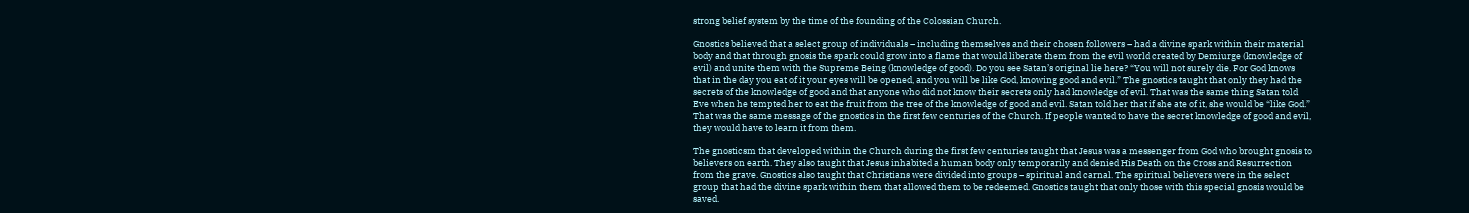strong belief system by the time of the founding of the Colossian Church.

Gnostics believed that a select group of individuals – including themselves and their chosen followers – had a divine spark within their material body and that through gnosis the spark could grow into a flame that would liberate them from the evil world created by Demiurge (knowledge of evil) and unite them with the Supreme Being (knowledge of good). Do you see Satan’s original lie here? “You will not surely die. For God knows that in the day you eat of it your eyes will be opened, and you will be like God, knowing good and evil.” The gnostics taught that only they had the secrets of the knowledge of good and that anyone who did not know their secrets only had knowledge of evil. That was the same thing Satan told Eve when he tempted her to eat the fruit from the tree of the knowledge of good and evil. Satan told her that if she ate of it, she would be “like God.” That was the same message of the gnostics in the first few centuries of the Church. If people wanted to have the secret knowledge of good and evil, they would have to learn it from them.

The gnosticsm that developed within the Church during the first few centuries taught that Jesus was a messenger from God who brought gnosis to believers on earth. They also taught that Jesus inhabited a human body only temporarily and denied His Death on the Cross and Resurrection from the grave. Gnostics also taught that Christians were divided into groups – spiritual and carnal. The spiritual believers were in the select group that had the divine spark within them that allowed them to be redeemed. Gnostics taught that only those with this special gnosis would be saved.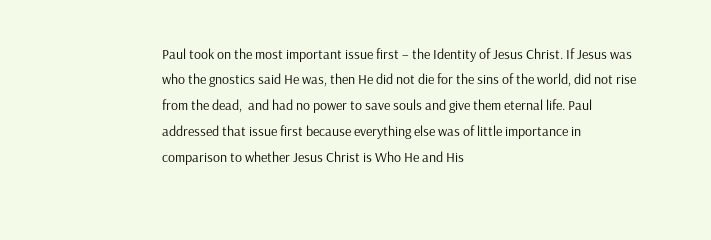Paul took on the most important issue first – the Identity of Jesus Christ. If Jesus was who the gnostics said He was, then He did not die for the sins of the world, did not rise from the dead,  and had no power to save souls and give them eternal life. Paul addressed that issue first because everything else was of little importance in comparison to whether Jesus Christ is Who He and His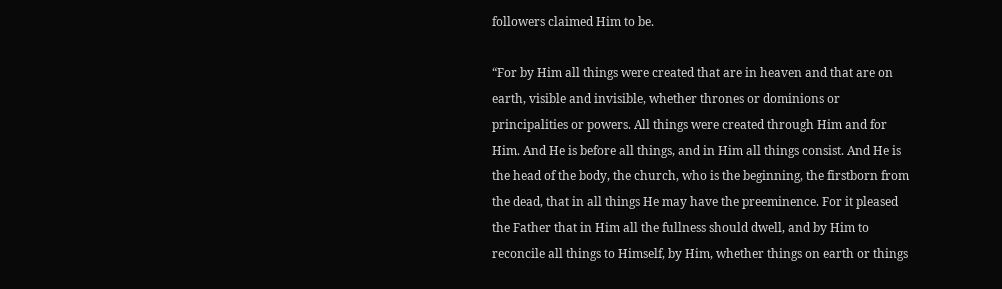followers claimed Him to be.

“For by Him all things were created that are in heaven and that are on earth, visible and invisible, whether thrones or dominions or principalities or powers. All things were created through Him and for Him. And He is before all things, and in Him all things consist. And He is the head of the body, the church, who is the beginning, the firstborn from the dead, that in all things He may have the preeminence. For it pleased the Father that in Him all the fullness should dwell, and by Him to reconcile all things to Himself, by Him, whether things on earth or things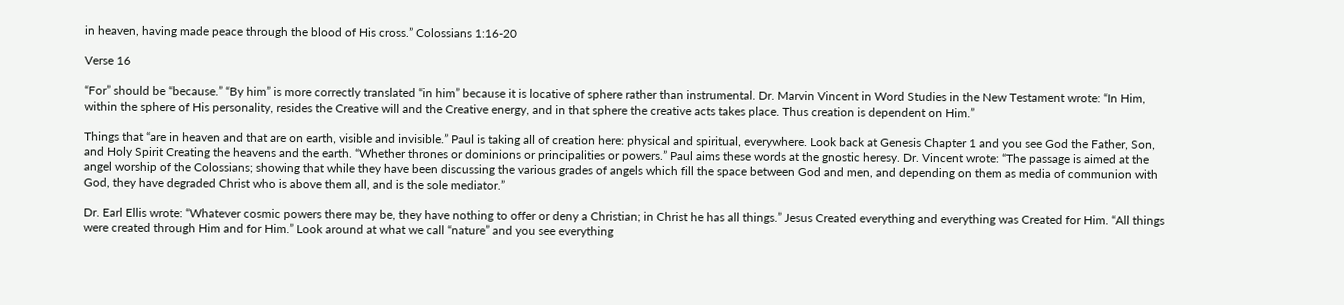in heaven, having made peace through the blood of His cross.” Colossians 1:16-20

Verse 16

“For” should be “because.” “By him” is more correctly translated “in him” because it is locative of sphere rather than instrumental. Dr. Marvin Vincent in Word Studies in the New Testament wrote: “In Him, within the sphere of His personality, resides the Creative will and the Creative energy, and in that sphere the creative acts takes place. Thus creation is dependent on Him.”

Things that “are in heaven and that are on earth, visible and invisible.” Paul is taking all of creation here: physical and spiritual, everywhere. Look back at Genesis Chapter 1 and you see God the Father, Son, and Holy Spirit Creating the heavens and the earth. “Whether thrones or dominions or principalities or powers.” Paul aims these words at the gnostic heresy. Dr. Vincent wrote: “The passage is aimed at the angel worship of the Colossians; showing that while they have been discussing the various grades of angels which fill the space between God and men, and depending on them as media of communion with God, they have degraded Christ who is above them all, and is the sole mediator.”

Dr. Earl Ellis wrote: “Whatever cosmic powers there may be, they have nothing to offer or deny a Christian; in Christ he has all things.” Jesus Created everything and everything was Created for Him. “All things were created through Him and for Him.” Look around at what we call “nature” and you see everything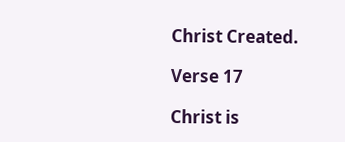Christ Created.

Verse 17

Christ is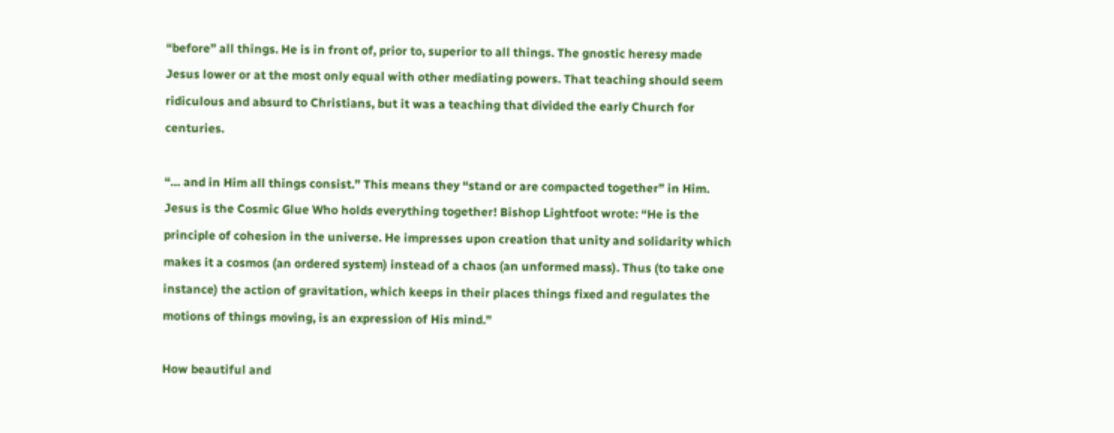“before” all things. He is in front of, prior to, superior to all things. The gnostic heresy made Jesus lower or at the most only equal with other mediating powers. That teaching should seem ridiculous and absurd to Christians, but it was a teaching that divided the early Church for centuries.

“… and in Him all things consist.” This means they “stand or are compacted together” in Him. Jesus is the Cosmic Glue Who holds everything together! Bishop Lightfoot wrote: “He is the principle of cohesion in the universe. He impresses upon creation that unity and solidarity which makes it a cosmos (an ordered system) instead of a chaos (an unformed mass). Thus (to take one instance) the action of gravitation, which keeps in their places things fixed and regulates the motions of things moving, is an expression of His mind.”

How beautiful and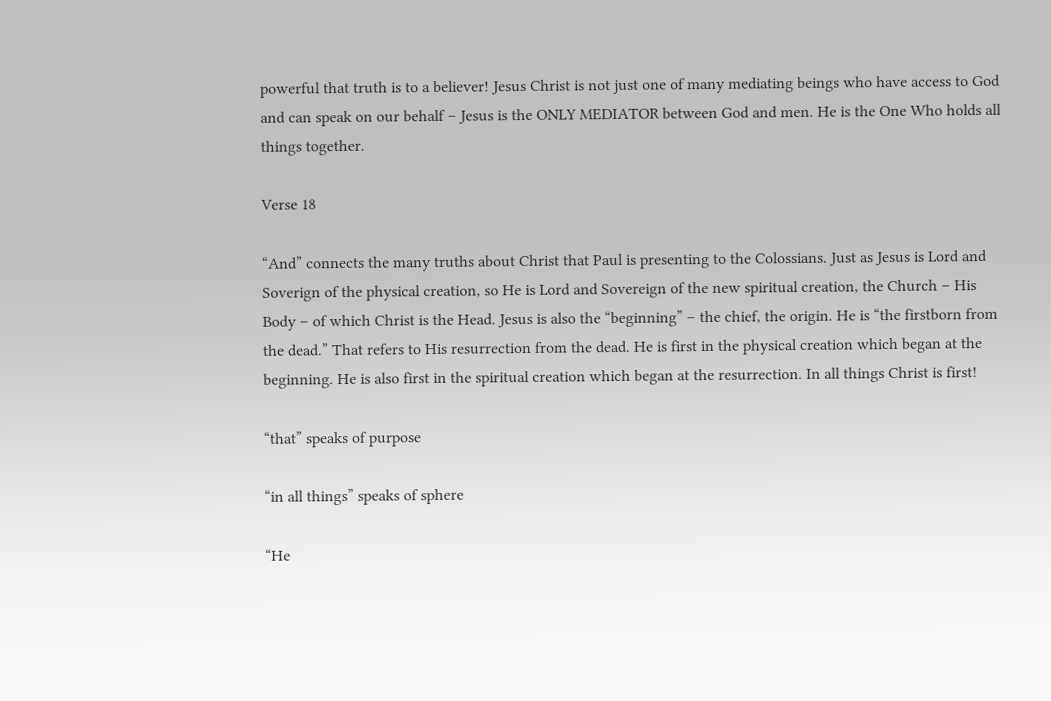powerful that truth is to a believer! Jesus Christ is not just one of many mediating beings who have access to God and can speak on our behalf – Jesus is the ONLY MEDIATOR between God and men. He is the One Who holds all things together.

Verse 18

“And” connects the many truths about Christ that Paul is presenting to the Colossians. Just as Jesus is Lord and Soverign of the physical creation, so He is Lord and Sovereign of the new spiritual creation, the Church – His Body – of which Christ is the Head. Jesus is also the “beginning” – the chief, the origin. He is “the firstborn from the dead.” That refers to His resurrection from the dead. He is first in the physical creation which began at the beginning. He is also first in the spiritual creation which began at the resurrection. In all things Christ is first!

“that” speaks of purpose

“in all things” speaks of sphere

“He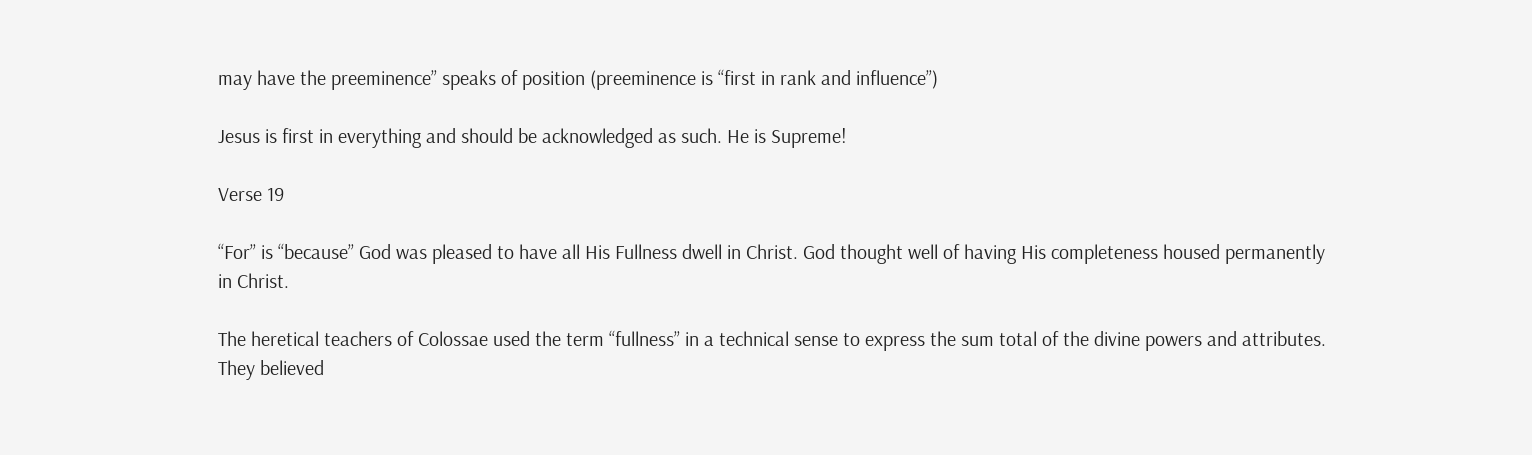may have the preeminence” speaks of position (preeminence is “first in rank and influence”)

Jesus is first in everything and should be acknowledged as such. He is Supreme!

Verse 19

“For” is “because” God was pleased to have all His Fullness dwell in Christ. God thought well of having His completeness housed permanently in Christ.

The heretical teachers of Colossae used the term “fullness” in a technical sense to express the sum total of the divine powers and attributes. They believed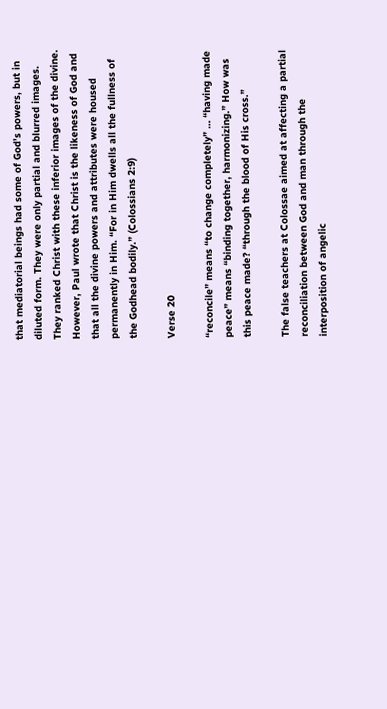that mediatorial beings had some of God’s powers, but in diluted form. They were only partial and blurred images. They ranked Christ with these inferior images of the divine. However, Paul wrote that Christ is the likeness of God and that all the divine powers and attributes were housed permanently in Him. “For in Him dwells all the fullness of the Godhead bodily.” (Colossians 2:9)

Verse 20

“reconcile” means “to change completely” … “having made peace” means “binding together, harmonizing.” How was this peace made? “through the blood of His cross.”

The false teachers at Colossae aimed at affecting a partial reconciliation between God and man through the interposition of angelic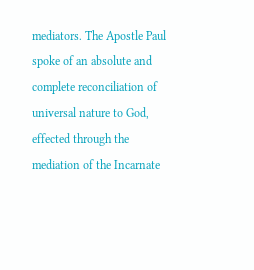mediators. The Apostle Paul spoke of an absolute and complete reconciliation of universal nature to God, effected through the mediation of the Incarnate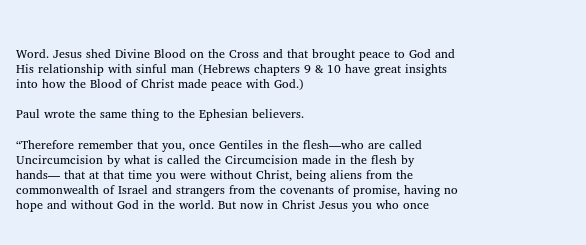Word. Jesus shed Divine Blood on the Cross and that brought peace to God and His relationship with sinful man (Hebrews chapters 9 & 10 have great insights into how the Blood of Christ made peace with God.)

Paul wrote the same thing to the Ephesian believers.

“Therefore remember that you, once Gentiles in the flesh—who are called Uncircumcision by what is called the Circumcision made in the flesh by hands— that at that time you were without Christ, being aliens from the commonwealth of Israel and strangers from the covenants of promise, having no hope and without God in the world. But now in Christ Jesus you who once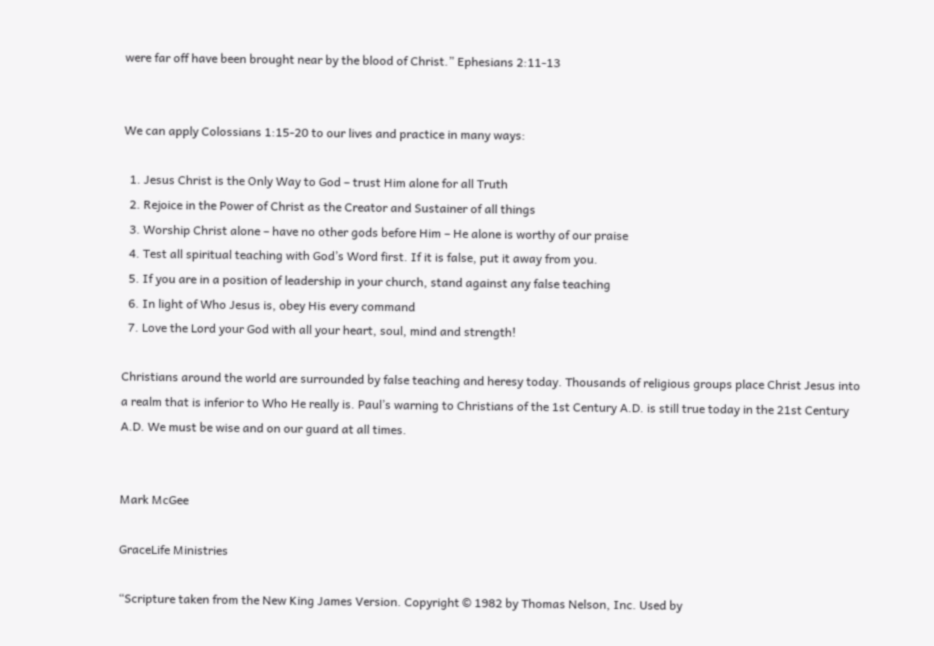were far off have been brought near by the blood of Christ.” Ephesians 2:11-13


We can apply Colossians 1:15-20 to our lives and practice in many ways:

  1. Jesus Christ is the Only Way to God – trust Him alone for all Truth
  2. Rejoice in the Power of Christ as the Creator and Sustainer of all things
  3. Worship Christ alone – have no other gods before Him – He alone is worthy of our praise
  4. Test all spiritual teaching with God’s Word first. If it is false, put it away from you.
  5. If you are in a position of leadership in your church, stand against any false teaching
  6. In light of Who Jesus is, obey His every command
  7. Love the Lord your God with all your heart, soul, mind and strength!

Christians around the world are surrounded by false teaching and heresy today. Thousands of religious groups place Christ Jesus into a realm that is inferior to Who He really is. Paul’s warning to Christians of the 1st Century A.D. is still true today in the 21st Century A.D. We must be wise and on our guard at all times.


Mark McGee

GraceLife Ministries

“Scripture taken from the New King James Version. Copyright © 1982 by Thomas Nelson, Inc. Used by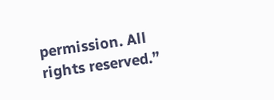permission. All rights reserved.”